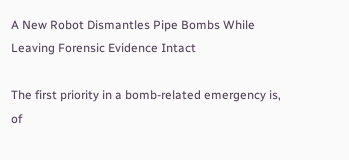A New Robot Dismantles Pipe Bombs While Leaving Forensic Evidence Intact

The first priority in a bomb-related emergency is, of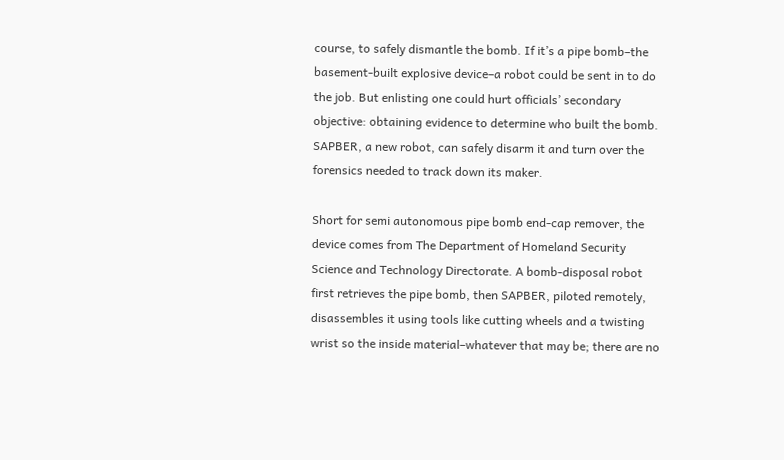course, to safely dismantle the bomb. If it’s a pipe bomb–the basement-built explosive device–a robot could be sent in to do the job. But enlisting one could hurt officials’ secondary objective: obtaining evidence to determine who built the bomb. SAPBER, a new robot, can safely disarm it and turn over the forensics needed to track down its maker.

Short for semi autonomous pipe bomb end-cap remover, the device comes from The Department of Homeland Security Science and Technology Directorate. A bomb-disposal robot first retrieves the pipe bomb, then SAPBER, piloted remotely, disassembles it using tools like cutting wheels and a twisting wrist so the inside material–whatever that may be; there are no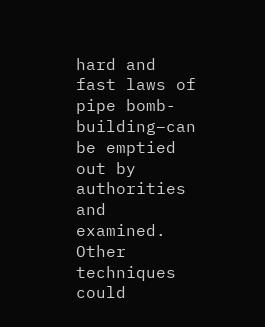hard and fast laws of pipe bomb-building–can be emptied out by authorities and examined. Other techniques could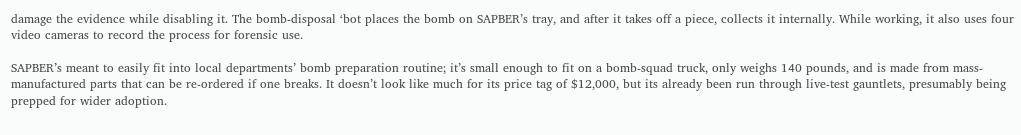damage the evidence while disabling it. The bomb-disposal ‘bot places the bomb on SAPBER’s tray, and after it takes off a piece, collects it internally. While working, it also uses four video cameras to record the process for forensic use.

SAPBER’s meant to easily fit into local departments’ bomb preparation routine; it’s small enough to fit on a bomb-squad truck, only weighs 140 pounds, and is made from mass-manufactured parts that can be re-ordered if one breaks. It doesn’t look like much for its price tag of $12,000, but its already been run through live-test gauntlets, presumably being prepped for wider adoption.